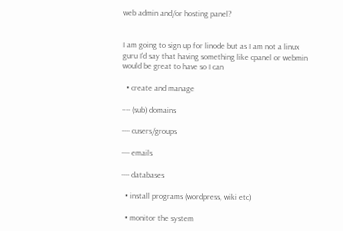web admin and/or hosting panel?


I am going to sign up for linode but as I am not a linux guru I'd say that having something like cpanel or webmin would be great to have so I can

  • create and manage

–-- (sub) domains

---- cusers/groups

---- emails

---- databases

  • install programs (wordpress, wiki etc)

  • monitor the system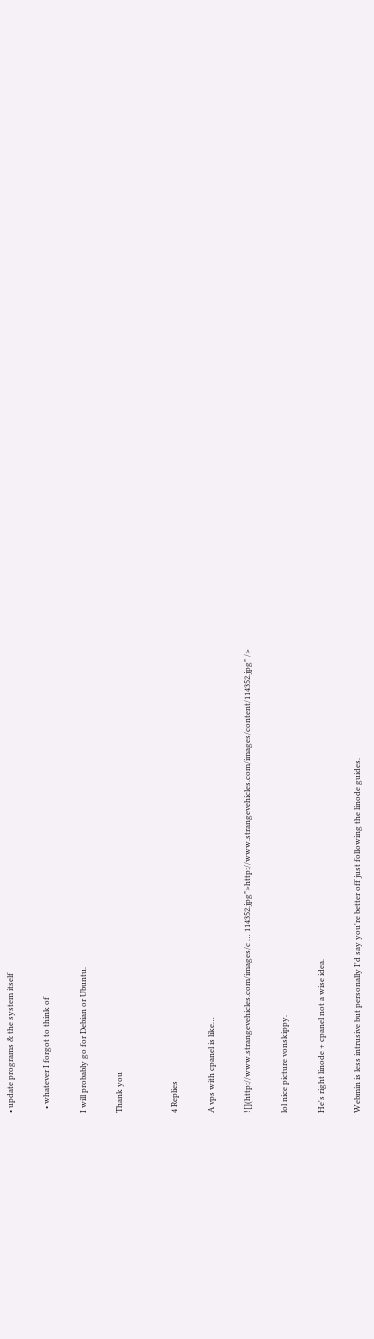• update programs & the system itself

  • whatever I forgot to think of

I will probably go for Debian or Ubuntu.

Thank you


4 Replies

A vps with cpanel is like…

![](http://www.strangevehicles.com/images/c … 114352.jpg">http://www.strangevehicles.com/images/content/114352.jpg" />

lol nice picture vonskippy.

He's right linode + cpanel not a wise idea.

Webmin is less intrusive but personally I'd say you're better off just following the linode guides.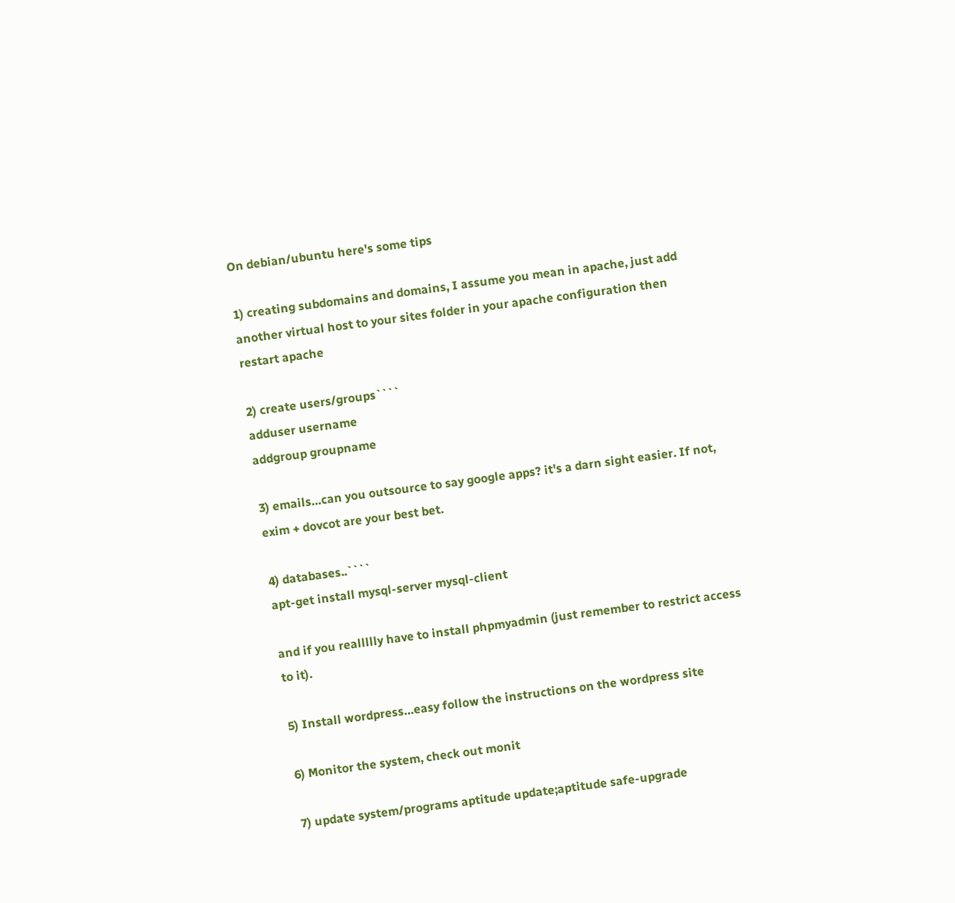On debian/ubuntu here's some tips

1) creating subdomains and domains, I assume you mean in apache, just add another virtual host to your sites folder in your apache configuration then restart apache

2) create users/groups````
adduser username
addgroup groupname

3) emails…can you outsource to say google apps? it's a darn sight easier. If not, exim + dovcot are your best bet.

4) databases..````
apt-get install mysql-server mysql-client

and if you reallllly have to install phpmyadmin (just remember to restrict access to it).

5) Install wordpress…easy follow the instructions on the wordpress site

6) Monitor the system, check out monit

7) update system/programs aptitude update;aptitude safe-upgrade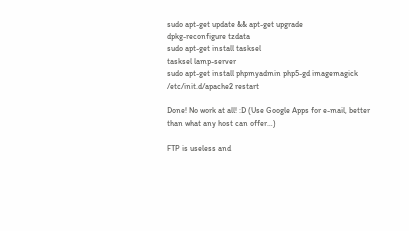sudo apt-get update && apt-get upgrade
dpkg-reconfigure tzdata
sudo apt-get install tasksel
tasksel lamp-server
sudo apt-get install phpmyadmin php5-gd imagemagick
/etc/init.d/apache2 restart

Done! No work at all! :D (Use Google Apps for e-mail, better than what any host can offer…)

FTP is useless and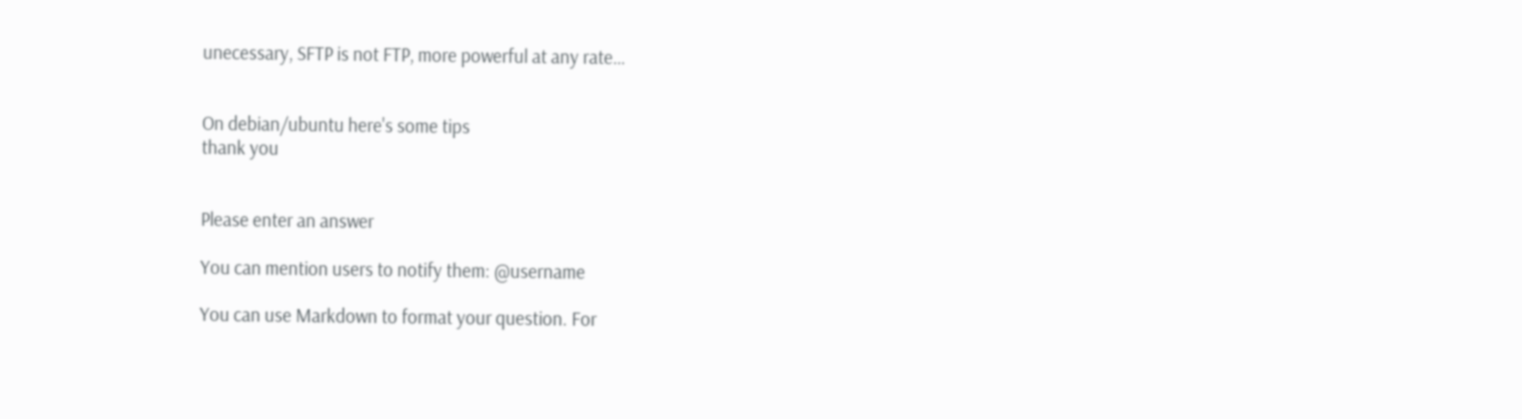unecessary, SFTP is not FTP, more powerful at any rate…


On debian/ubuntu here's some tips
thank you


Please enter an answer

You can mention users to notify them: @username

You can use Markdown to format your question. For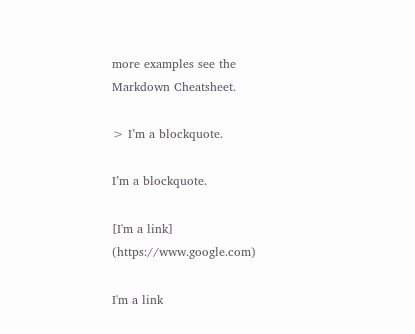more examples see the Markdown Cheatsheet.

> I’m a blockquote.

I’m a blockquote.

[I'm a link] (https://www.google.com)

I'm a link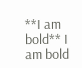**I am bold** I am bold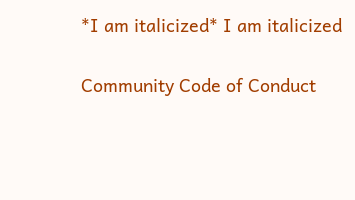*I am italicized* I am italicized

Community Code of Conduct